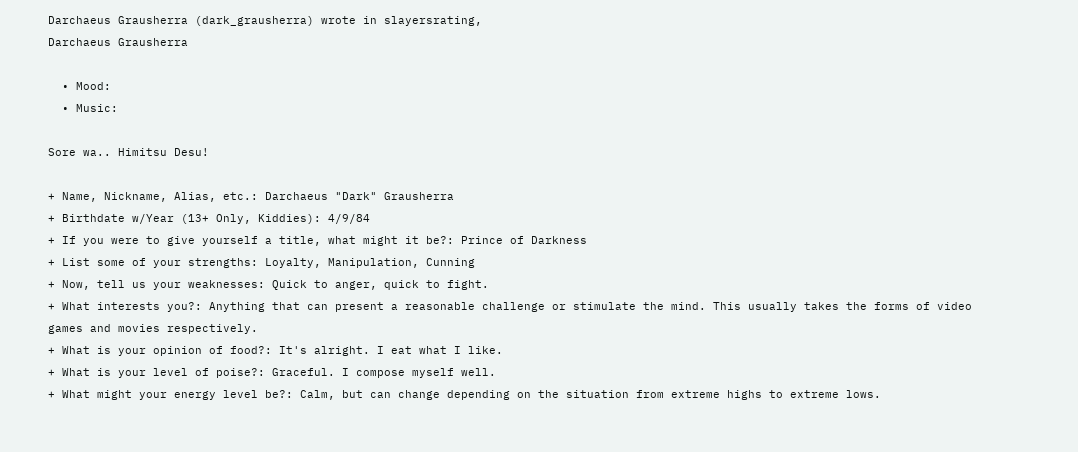Darchaeus Grausherra (dark_grausherra) wrote in slayersrating,
Darchaeus Grausherra

  • Mood:
  • Music:

Sore wa.. Himitsu Desu!

+ Name, Nickname, Alias, etc.: Darchaeus "Dark" Grausherra
+ Birthdate w/Year (13+ Only, Kiddies): 4/9/84
+ If you were to give yourself a title, what might it be?: Prince of Darkness
+ List some of your strengths: Loyalty, Manipulation, Cunning
+ Now, tell us your weaknesses: Quick to anger, quick to fight.
+ What interests you?: Anything that can present a reasonable challenge or stimulate the mind. This usually takes the forms of video games and movies respectively.
+ What is your opinion of food?: It's alright. I eat what I like.
+ What is your level of poise?: Graceful. I compose myself well.
+ What might your energy level be?: Calm, but can change depending on the situation from extreme highs to extreme lows.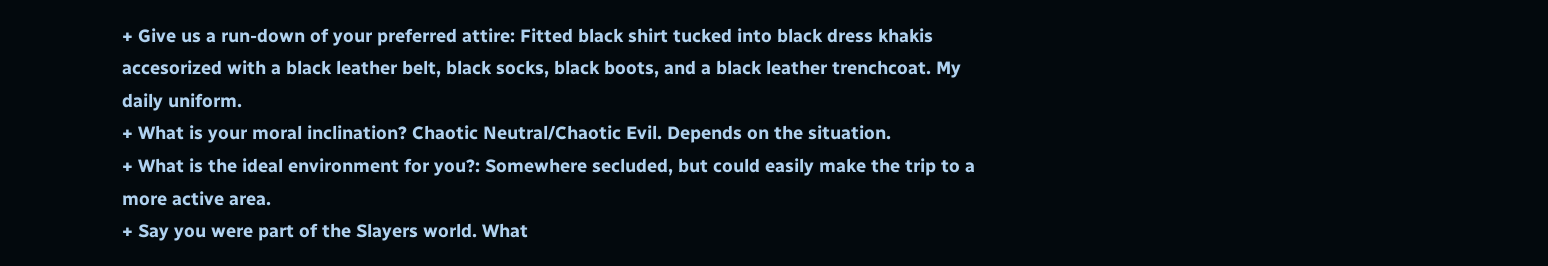+ Give us a run-down of your preferred attire: Fitted black shirt tucked into black dress khakis accesorized with a black leather belt, black socks, black boots, and a black leather trenchcoat. My daily uniform.
+ What is your moral inclination? Chaotic Neutral/Chaotic Evil. Depends on the situation.
+ What is the ideal environment for you?: Somewhere secluded, but could easily make the trip to a more active area.
+ Say you were part of the Slayers world. What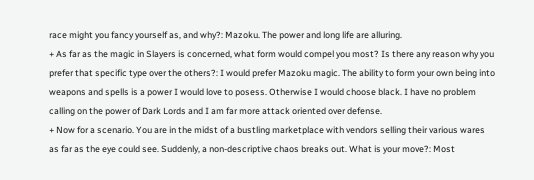race might you fancy yourself as, and why?: Mazoku. The power and long life are alluring.
+ As far as the magic in Slayers is concerned, what form would compel you most? Is there any reason why you prefer that specific type over the others?: I would prefer Mazoku magic. The ability to form your own being into weapons and spells is a power I would love to posess. Otherwise I would choose black. I have no problem calling on the power of Dark Lords and I am far more attack oriented over defense.
+ Now for a scenario. You are in the midst of a bustling marketplace with vendors selling their various wares as far as the eye could see. Suddenly, a non-descriptive chaos breaks out. What is your move?: Most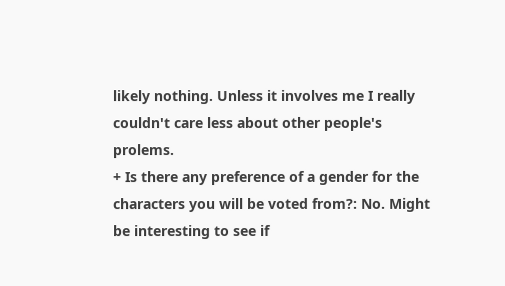likely nothing. Unless it involves me I really couldn't care less about other people's prolems.
+ Is there any preference of a gender for the characters you will be voted from?: No. Might be interesting to see if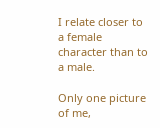I relate closer to a female character than to a male.

Only one picture of me,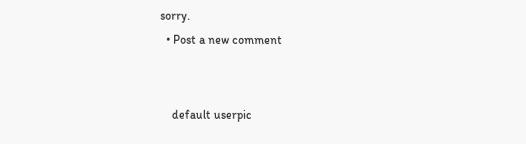sorry.
  • Post a new comment


    default userpic